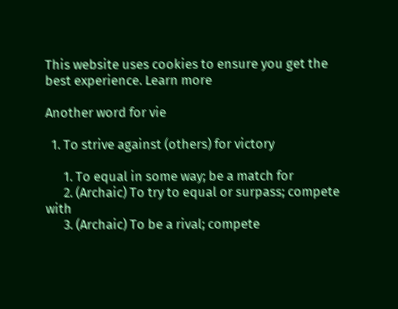This website uses cookies to ensure you get the best experience. Learn more

Another word for vie

  1. To strive against (others) for victory

      1. To equal in some way; be a match for
      2. (Archaic) To try to equal or surpass; compete with
      3. (Archaic) To be a rival; compete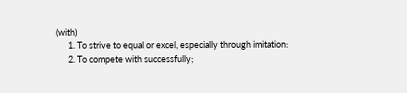(with)
      1. To strive to equal or excel, especially through imitation:
      2. To compete with successfully;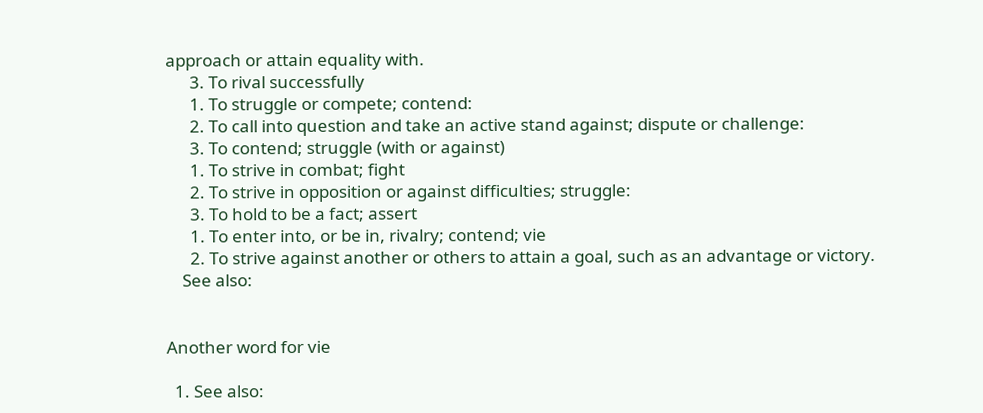approach or attain equality with.
      3. To rival successfully
      1. To struggle or compete; contend:
      2. To call into question and take an active stand against; dispute or challenge:
      3. To contend; struggle (with or against)
      1. To strive in combat; fight
      2. To strive in opposition or against difficulties; struggle:
      3. To hold to be a fact; assert
      1. To enter into, or be in, rivalry; contend; vie
      2. To strive against another or others to attain a goal, such as an advantage or victory.
    See also:


Another word for vie

  1. See also: